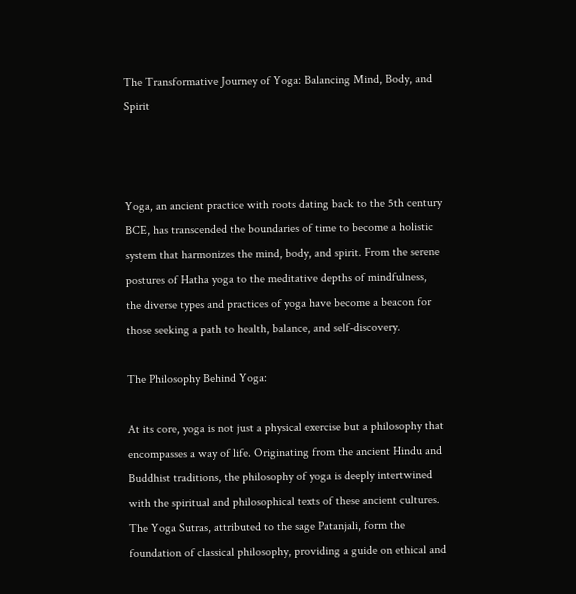The Transformative Journey of Yoga: Balancing Mind, Body, and Spirit



Yoga, an ancient practice with roots dating back to the 5th century BCE, has transcended the boundaries of time to become a holistic system that harmonizes the mind, body, and spirit. From the serene postures of Hatha yoga to the meditative depths of mindfulness, the diverse types and practices of yoga have become a beacon for those seeking a path to health, balance, and self-discovery.

The Philosophy Behind Yoga:

At its core, yoga is not just a physical exercise but a philosophy that encompasses a way of life. Originating from the ancient Hindu and Buddhist traditions, the philosophy of yoga is deeply intertwined with the spiritual and philosophical texts of these ancient cultures. The Yoga Sutras, attributed to the sage Patanjali, form the foundation of classical philosophy, providing a guide on ethical and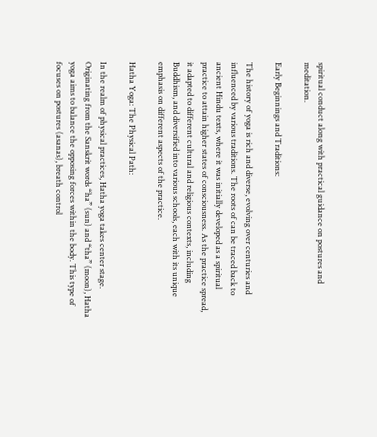spiritual conduct along with practical guidance on postures and meditation.

Early Beginnings and Traditions:

The history of yoga is rich and diverse, evolving over centuries and influenced by various traditions. The roots of can be traced back to ancient Hindu texts, where it was initially developed as a spiritual practice to attain higher states of consciousness. As the practice spread, it adapted to different cultural and religious contexts, including Buddhism, and diversified into various schools, each with its unique emphasis on different aspects of the practice.

Hatha Yoga: The Physical Path:

In the realm of physical practices, Hatha yoga takes center stage. Originating from the Sanskrit words “ha” (sun) and “tha” (moon), Hatha yoga aims to balance the opposing forces within the body. This type of focuses on postures (asanas), breath control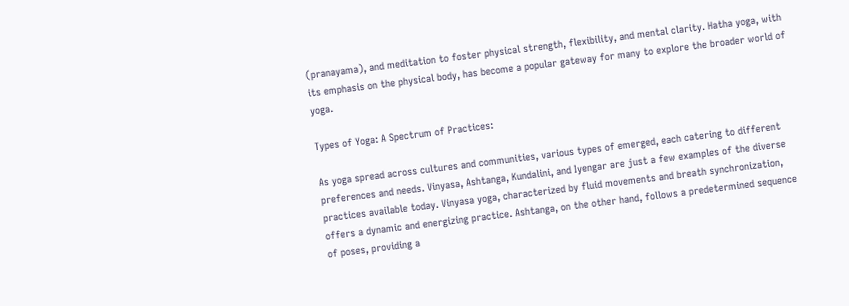(pranayama), and meditation to foster physical strength, flexibility, and mental clarity. Hatha yoga, with its emphasis on the physical body, has become a popular gateway for many to explore the broader world of yoga.

Types of Yoga: A Spectrum of Practices:

As yoga spread across cultures and communities, various types of emerged, each catering to different preferences and needs. Vinyasa, Ashtanga, Kundalini, and Iyengar are just a few examples of the diverse practices available today. Vinyasa yoga, characterized by fluid movements and breath synchronization, offers a dynamic and energizing practice. Ashtanga, on the other hand, follows a predetermined sequence of poses, providing a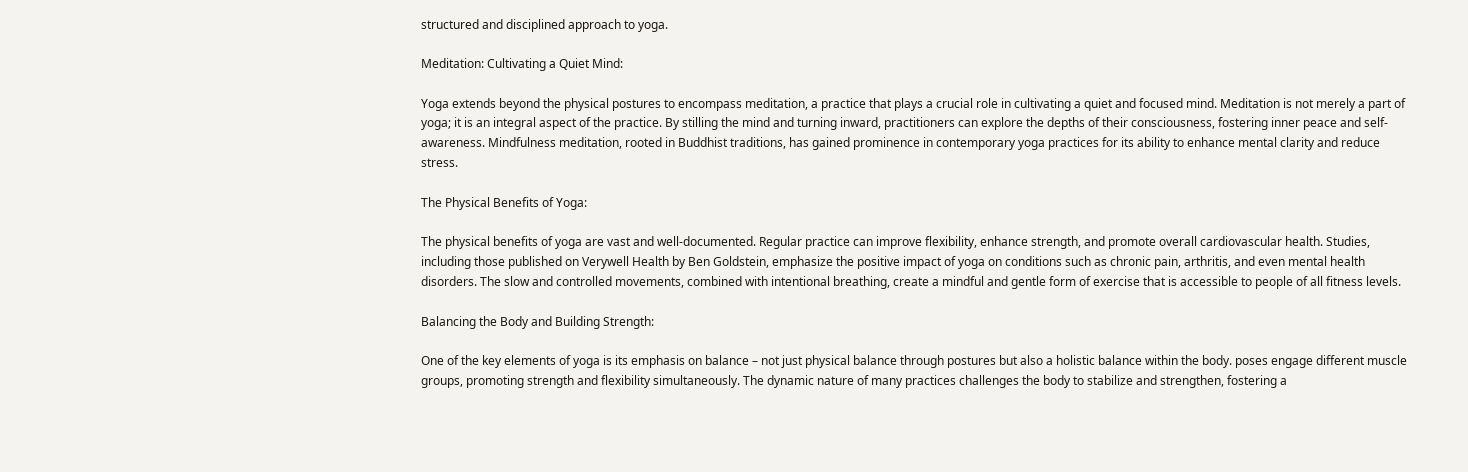structured and disciplined approach to yoga.

Meditation: Cultivating a Quiet Mind:

Yoga extends beyond the physical postures to encompass meditation, a practice that plays a crucial role in cultivating a quiet and focused mind. Meditation is not merely a part of yoga; it is an integral aspect of the practice. By stilling the mind and turning inward, practitioners can explore the depths of their consciousness, fostering inner peace and self-awareness. Mindfulness meditation, rooted in Buddhist traditions, has gained prominence in contemporary yoga practices for its ability to enhance mental clarity and reduce stress.

The Physical Benefits of Yoga:

The physical benefits of yoga are vast and well-documented. Regular practice can improve flexibility, enhance strength, and promote overall cardiovascular health. Studies, including those published on Verywell Health by Ben Goldstein, emphasize the positive impact of yoga on conditions such as chronic pain, arthritis, and even mental health disorders. The slow and controlled movements, combined with intentional breathing, create a mindful and gentle form of exercise that is accessible to people of all fitness levels.

Balancing the Body and Building Strength:

One of the key elements of yoga is its emphasis on balance – not just physical balance through postures but also a holistic balance within the body. poses engage different muscle groups, promoting strength and flexibility simultaneously. The dynamic nature of many practices challenges the body to stabilize and strengthen, fostering a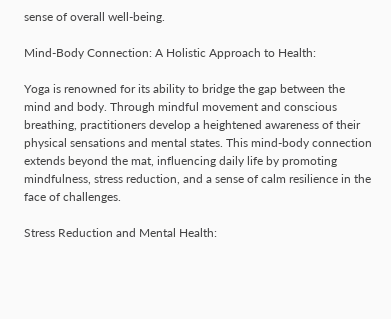sense of overall well-being.

Mind-Body Connection: A Holistic Approach to Health:

Yoga is renowned for its ability to bridge the gap between the mind and body. Through mindful movement and conscious breathing, practitioners develop a heightened awareness of their physical sensations and mental states. This mind-body connection extends beyond the mat, influencing daily life by promoting mindfulness, stress reduction, and a sense of calm resilience in the face of challenges.

Stress Reduction and Mental Health: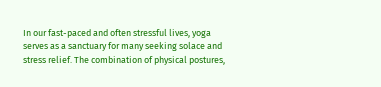In our fast-paced and often stressful lives, yoga serves as a sanctuary for many seeking solace and stress relief. The combination of physical postures,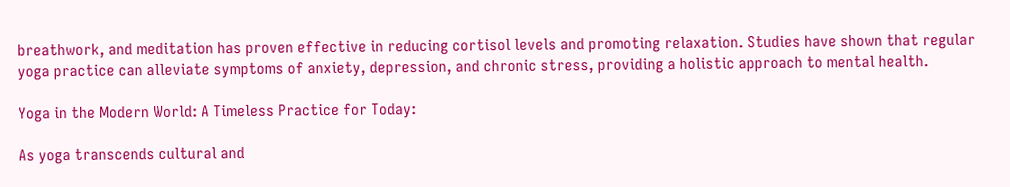breathwork, and meditation has proven effective in reducing cortisol levels and promoting relaxation. Studies have shown that regular yoga practice can alleviate symptoms of anxiety, depression, and chronic stress, providing a holistic approach to mental health.

Yoga in the Modern World: A Timeless Practice for Today:

As yoga transcends cultural and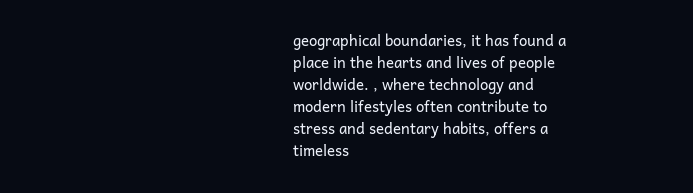geographical boundaries, it has found a place in the hearts and lives of people worldwide. , where technology and modern lifestyles often contribute to stress and sedentary habits, offers a timeless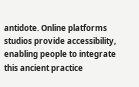antidote. Online platforms studios provide accessibility, enabling people to integrate this ancient practice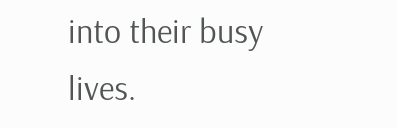into their busy lives.